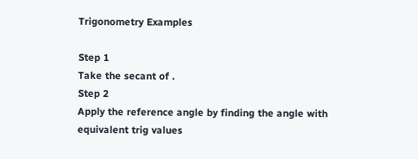Trigonometry Examples

Step 1
Take the secant of .
Step 2
Apply the reference angle by finding the angle with equivalent trig values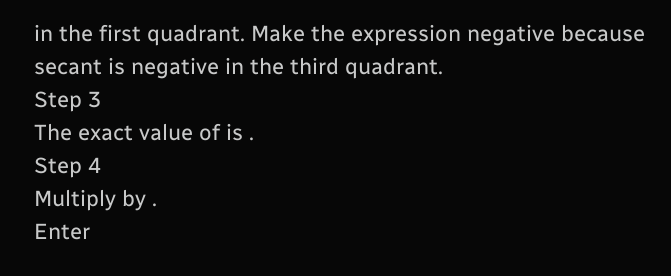in the first quadrant. Make the expression negative because secant is negative in the third quadrant.
Step 3
The exact value of is .
Step 4
Multiply by .
Enter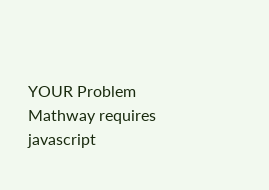YOUR Problem
Mathway requires javascript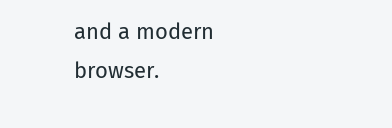and a modern browser.